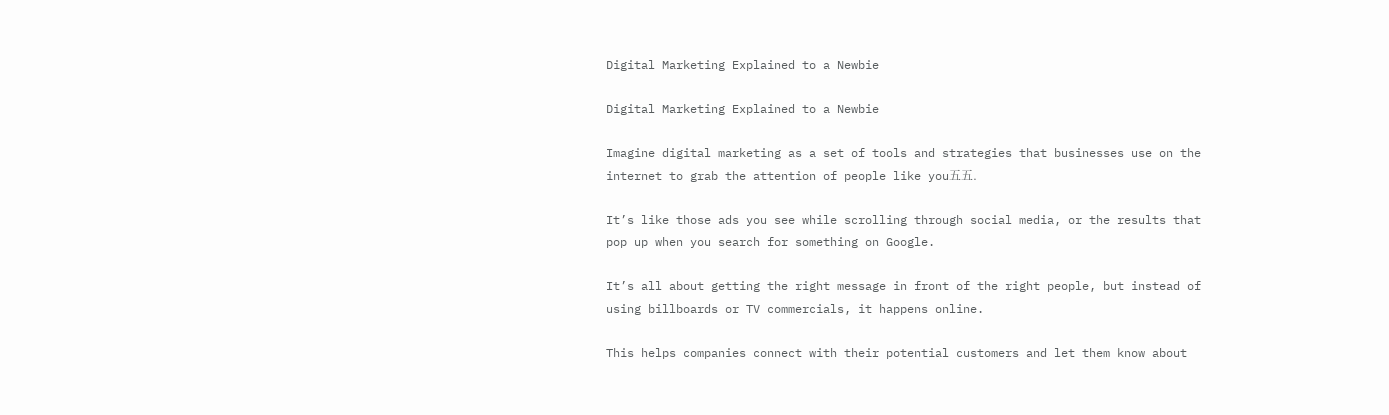Digital Marketing Explained to a Newbie

Digital Marketing Explained to a Newbie

Imagine digital marketing as a set of tools and strategies that businesses use on the internet to grab the attention of people like you五五.

It’s like those ads you see while scrolling through social media, or the results that pop up when you search for something on Google.

It’s all about getting the right message in front of the right people, but instead of using billboards or TV commercials, it happens online.

This helps companies connect with their potential customers and let them know about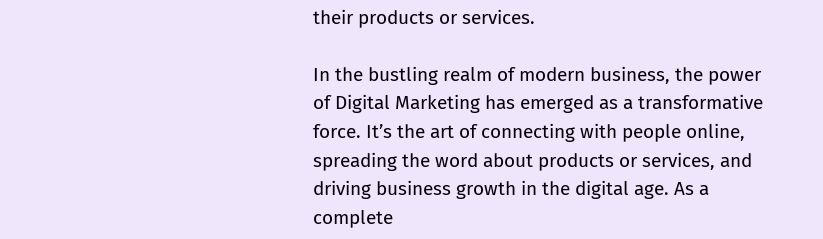their products or services.

In the bustling realm of modern business, the power of Digital Marketing has emerged as a transformative force. It’s the art of connecting with people online, spreading the word about products or services, and driving business growth in the digital age. As a complete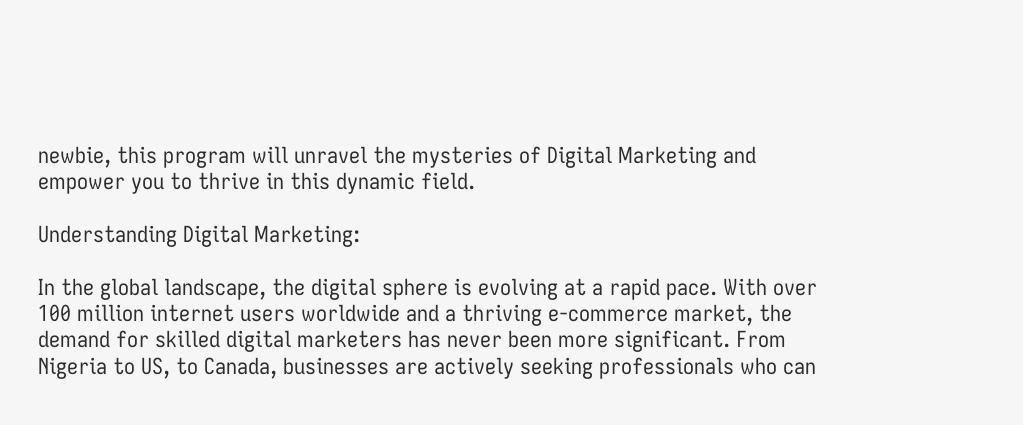newbie, this program will unravel the mysteries of Digital Marketing and empower you to thrive in this dynamic field.

Understanding Digital Marketing:

In the global landscape, the digital sphere is evolving at a rapid pace. With over 100 million internet users worldwide and a thriving e-commerce market, the demand for skilled digital marketers has never been more significant. From Nigeria to US, to Canada, businesses are actively seeking professionals who can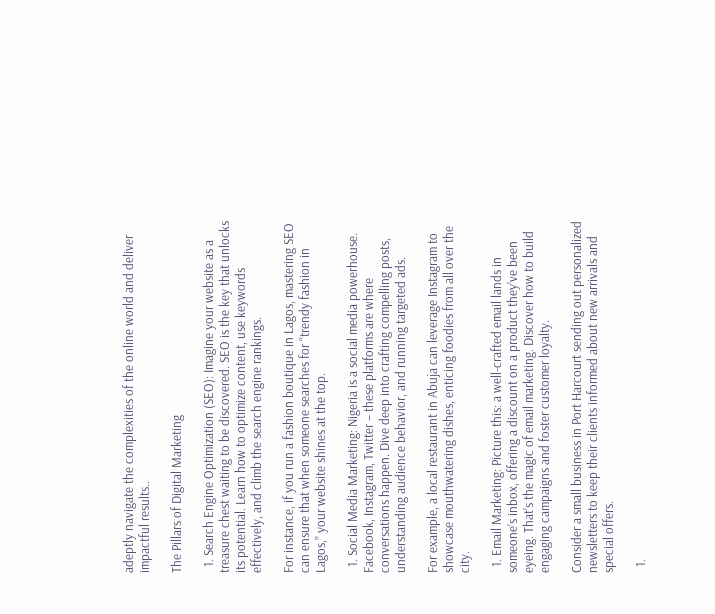adeptly navigate the complexities of the online world and deliver impactful results..

The Pillars of Digital Marketing

  1. Search Engine Optimization (SEO): Imagine your website as a treasure chest waiting to be discovered. SEO is the key that unlocks its potential. Learn how to optimize content, use keywords effectively, and climb the search engine rankings.

For instance, if you run a fashion boutique in Lagos, mastering SEO can ensure that when someone searches for “trendy fashion in Lagos,” your website shines at the top.

  1. Social Media Marketing: Nigeria is a social media powerhouse. Facebook, Instagram, Twitter – these platforms are where conversations happen. Dive deep into crafting compelling posts, understanding audience behavior, and running targeted ads.

For example, a local restaurant in Abuja can leverage Instagram to showcase mouthwatering dishes, enticing foodies from all over the city.

  1. Email Marketing: Picture this: a well-crafted email lands in someone’s inbox, offering a discount on a product they’ve been eyeing. That’s the magic of email marketing. Discover how to build engaging campaigns and foster customer loyalty.

Consider a small business in Port Harcourt sending out personalized newsletters to keep their clients informed about new arrivals and special offers.

  1.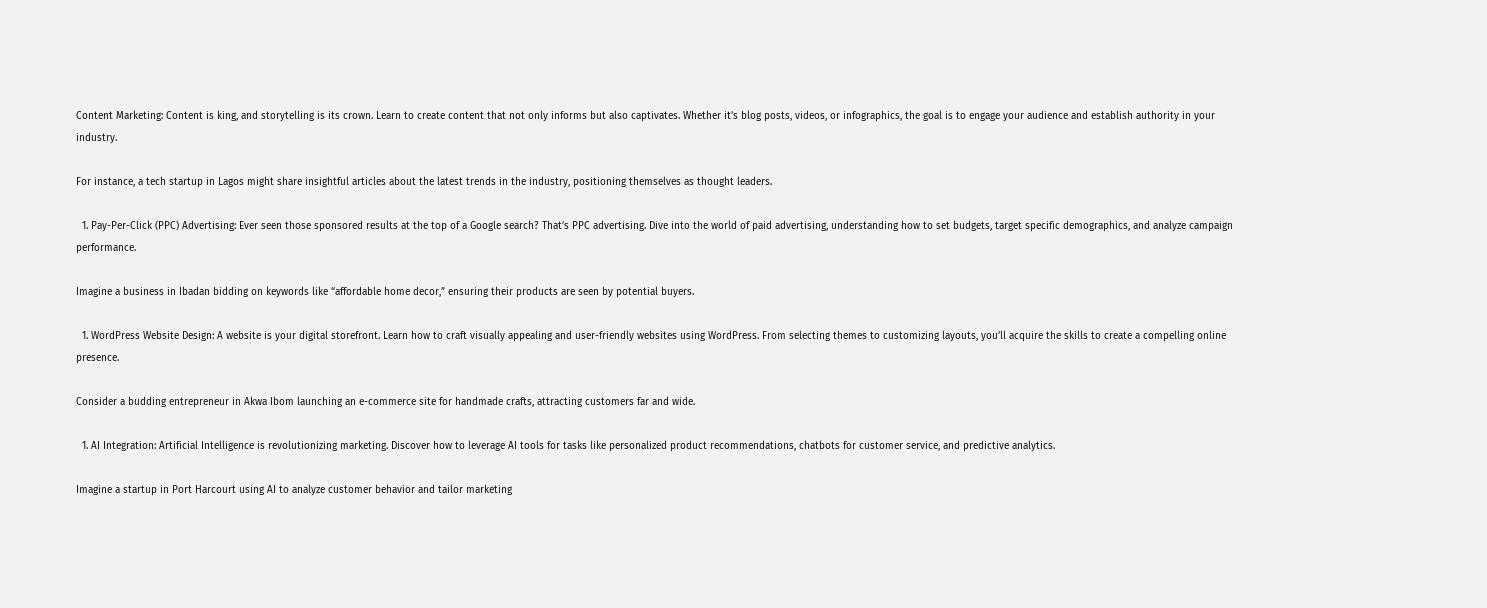Content Marketing: Content is king, and storytelling is its crown. Learn to create content that not only informs but also captivates. Whether it’s blog posts, videos, or infographics, the goal is to engage your audience and establish authority in your industry.

For instance, a tech startup in Lagos might share insightful articles about the latest trends in the industry, positioning themselves as thought leaders.

  1. Pay-Per-Click (PPC) Advertising: Ever seen those sponsored results at the top of a Google search? That’s PPC advertising. Dive into the world of paid advertising, understanding how to set budgets, target specific demographics, and analyze campaign performance.

Imagine a business in Ibadan bidding on keywords like “affordable home decor,” ensuring their products are seen by potential buyers.

  1. WordPress Website Design: A website is your digital storefront. Learn how to craft visually appealing and user-friendly websites using WordPress. From selecting themes to customizing layouts, you’ll acquire the skills to create a compelling online presence.

Consider a budding entrepreneur in Akwa Ibom launching an e-commerce site for handmade crafts, attracting customers far and wide.

  1. AI Integration: Artificial Intelligence is revolutionizing marketing. Discover how to leverage AI tools for tasks like personalized product recommendations, chatbots for customer service, and predictive analytics.

Imagine a startup in Port Harcourt using AI to analyze customer behavior and tailor marketing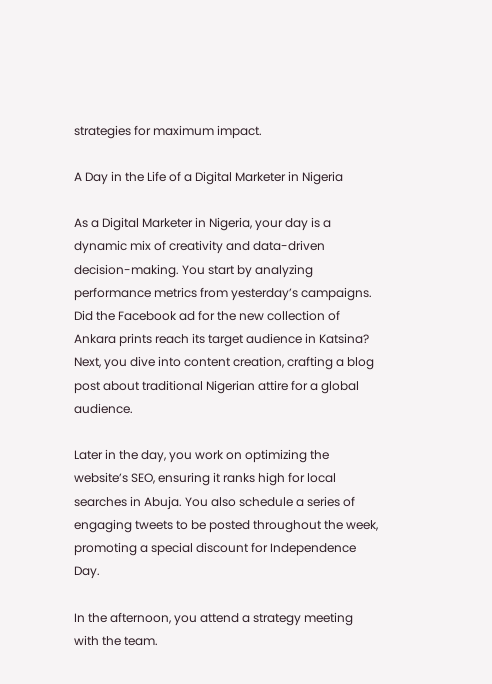strategies for maximum impact.

A Day in the Life of a Digital Marketer in Nigeria

As a Digital Marketer in Nigeria, your day is a dynamic mix of creativity and data-driven decision-making. You start by analyzing performance metrics from yesterday’s campaigns. Did the Facebook ad for the new collection of Ankara prints reach its target audience in Katsina? Next, you dive into content creation, crafting a blog post about traditional Nigerian attire for a global audience.

Later in the day, you work on optimizing the website’s SEO, ensuring it ranks high for local searches in Abuja. You also schedule a series of engaging tweets to be posted throughout the week, promoting a special discount for Independence Day.

In the afternoon, you attend a strategy meeting with the team.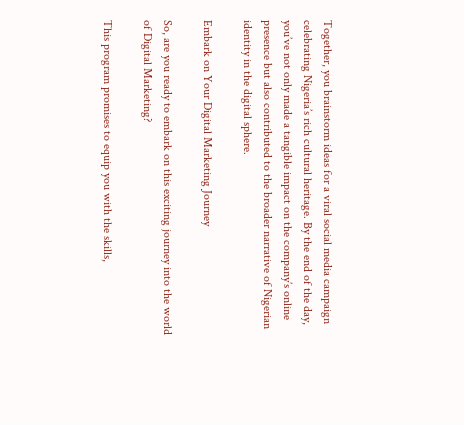Together, you brainstorm ideas for a viral social media campaign celebrating Nigeria’s rich cultural heritage. By the end of the day, you’ve not only made a tangible impact on the company’s online presence but also contributed to the broader narrative of Nigerian identity in the digital sphere.

Embark on Your Digital Marketing Journey

So, are you ready to embark on this exciting journey into the world of Digital Marketing?

This program promises to equip you with the skills,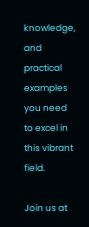knowledge, and practical examples you need to excel in this vibrant field.

Join us at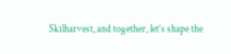Skilharvest, and together, let’s shape the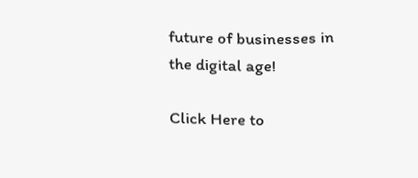future of businesses in the digital age!

Click Here to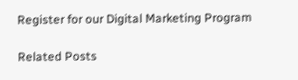Register for our Digital Marketing Program

Related Posts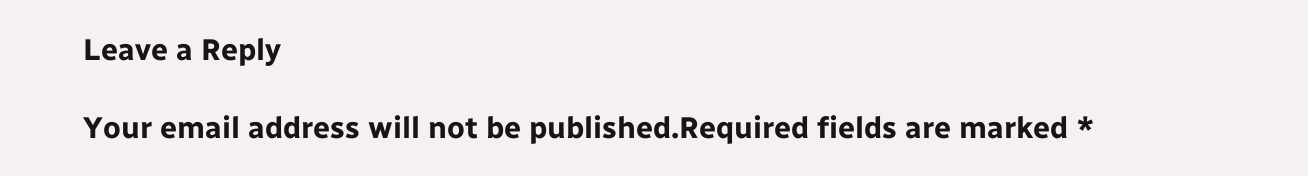Leave a Reply

Your email address will not be published.Required fields are marked *